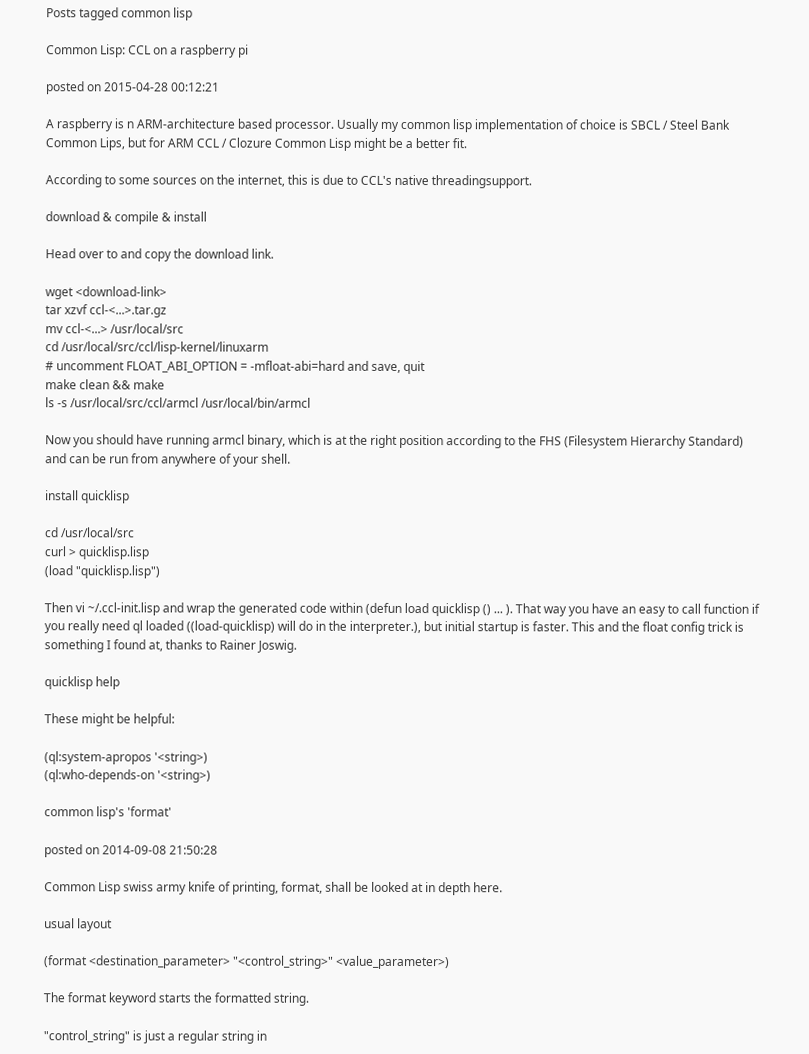Posts tagged common lisp

Common Lisp: CCL on a raspberry pi

posted on 2015-04-28 00:12:21

A raspberry is n ARM-architecture based processor. Usually my common lisp implementation of choice is SBCL / Steel Bank Common Lips, but for ARM CCL / Clozure Common Lisp might be a better fit.

According to some sources on the internet, this is due to CCL's native threadingsupport.

download & compile & install

Head over to and copy the download link.

wget <download-link>
tar xzvf ccl-<...>.tar.gz
mv ccl-<...> /usr/local/src
cd /usr/local/src/ccl/lisp-kernel/linuxarm
# uncomment FLOAT_ABI_OPTION = -mfloat-abi=hard and save, quit
make clean && make
ls -s /usr/local/src/ccl/armcl /usr/local/bin/armcl

Now you should have running armcl binary, which is at the right position according to the FHS (Filesystem Hierarchy Standard) and can be run from anywhere of your shell.

install quicklisp

cd /usr/local/src
curl > quicklisp.lisp
(load "quicklisp.lisp")

Then vi ~/.ccl-init.lisp and wrap the generated code within (defun load quicklisp () ... ). That way you have an easy to call function if you really need ql loaded ((load-quicklisp) will do in the interpreter.), but initial startup is faster. This and the float config trick is something I found at, thanks to Rainer Joswig.

quicklisp help

These might be helpful:

(ql:system-apropos '<string>)
(ql:who-depends-on '<string>)

common lisp's 'format'

posted on 2014-09-08 21:50:28

Common Lisp swiss army knife of printing, format, shall be looked at in depth here.

usual layout

(format <destination_parameter> "<control_string>" <value_parameter>)

The format keyword starts the formatted string.

"control_string" is just a regular string in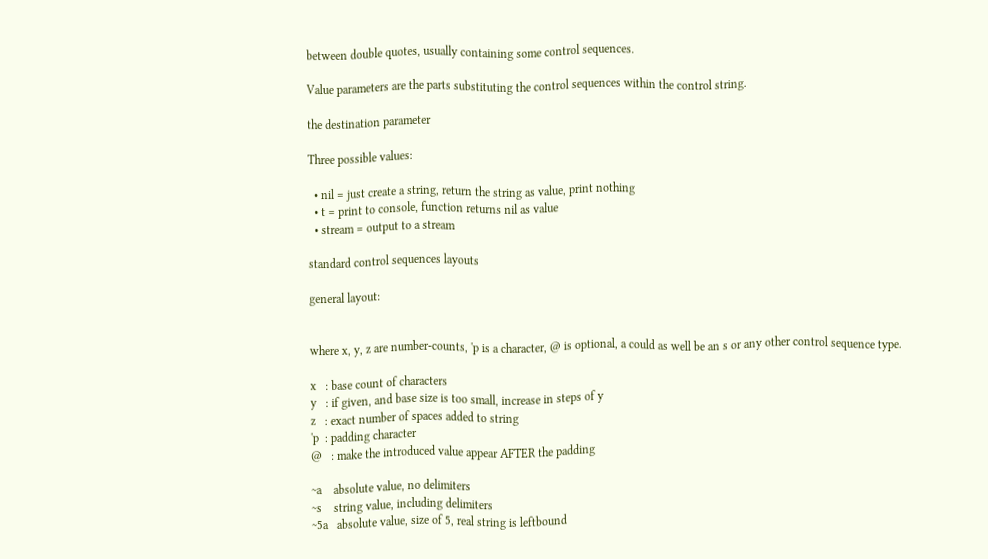between double quotes, usually containing some control sequences.

Value parameters are the parts substituting the control sequences within the control string.

the destination parameter

Three possible values:

  • nil = just create a string, return the string as value, print nothing
  • t = print to console, function returns nil as value
  • stream = output to a stream

standard control sequences layouts

general layout:


where x, y, z are number-counts, 'p is a character, @ is optional, a could as well be an s or any other control sequence type.

x   : base count of characters
y   : if given, and base size is too small, increase in steps of y
z   : exact number of spaces added to string
'p  : padding character
@   : make the introduced value appear AFTER the padding

~a    absolute value, no delimiters
~s    string value, including delimiters
~5a   absolute value, size of 5, real string is leftbound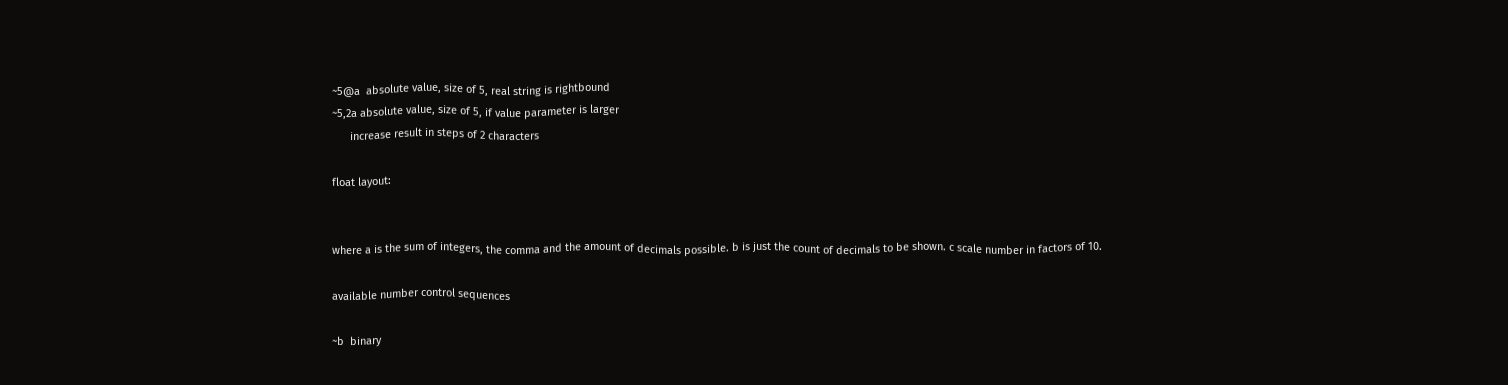~5@a  absolute value, size of 5, real string is rightbound
~5,2a absolute value, size of 5, if value parameter is larger
      increase result in steps of 2 characters

float layout:


where a is the sum of integers, the comma and the amount of decimals possible. b is just the count of decimals to be shown. c scale number in factors of 10.

available number control sequences

~b  binary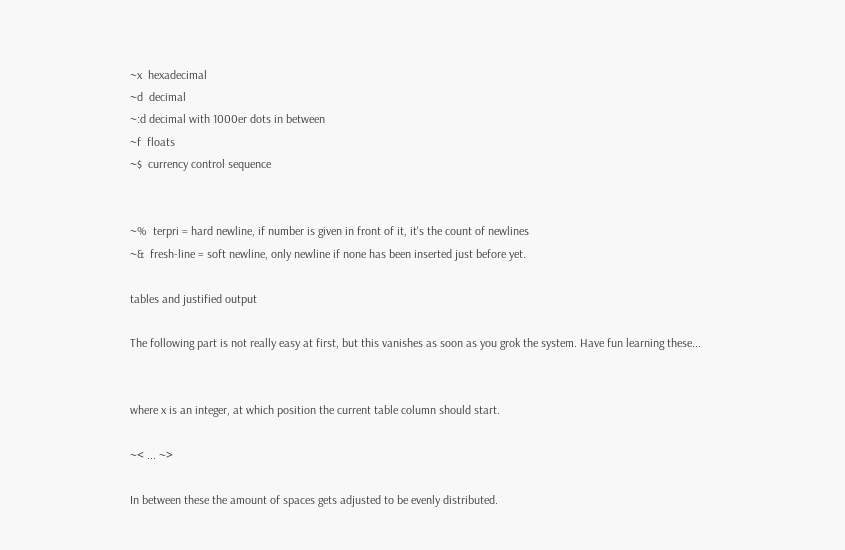~x  hexadecimal
~d  decimal
~:d decimal with 1000er dots in between
~f  floats
~$  currency control sequence


~%  terpri = hard newline, if number is given in front of it, it's the count of newlines
~&  fresh-line = soft newline, only newline if none has been inserted just before yet.

tables and justified output

The following part is not really easy at first, but this vanishes as soon as you grok the system. Have fun learning these...


where x is an integer, at which position the current table column should start.

~< ... ~>

In between these the amount of spaces gets adjusted to be evenly distributed.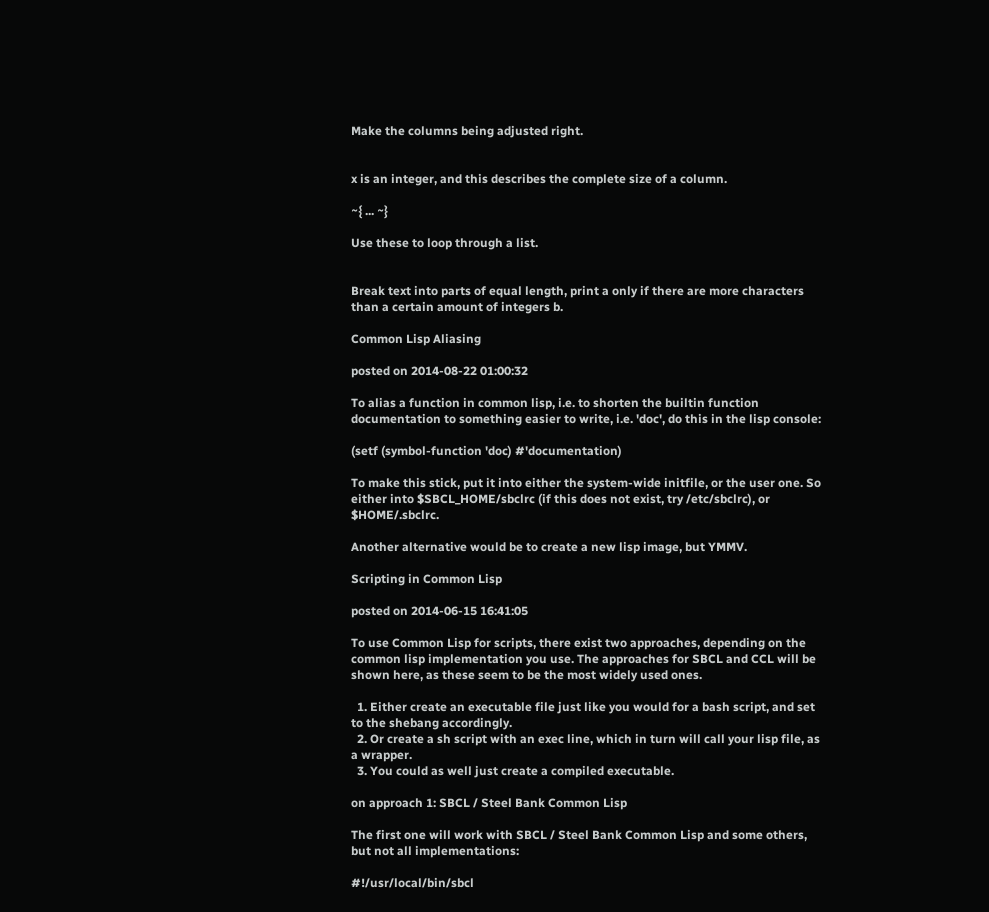Make the columns being adjusted right.


x is an integer, and this describes the complete size of a column.

~{ ... ~}

Use these to loop through a list.


Break text into parts of equal length, print a only if there are more characters than a certain amount of integers b.

Common Lisp Aliasing

posted on 2014-08-22 01:00:32

To alias a function in common lisp, i.e. to shorten the builtin function documentation to something easier to write, i.e. 'doc', do this in the lisp console:

(setf (symbol-function 'doc) #'documentation)

To make this stick, put it into either the system-wide initfile, or the user one. So either into $SBCL_HOME/sbclrc (if this does not exist, try /etc/sbclrc), or $HOME/.sbclrc.

Another alternative would be to create a new lisp image, but YMMV.

Scripting in Common Lisp

posted on 2014-06-15 16:41:05

To use Common Lisp for scripts, there exist two approaches, depending on the common lisp implementation you use. The approaches for SBCL and CCL will be shown here, as these seem to be the most widely used ones.

  1. Either create an executable file just like you would for a bash script, and set to the shebang accordingly.
  2. Or create a sh script with an exec line, which in turn will call your lisp file, as a wrapper.
  3. You could as well just create a compiled executable.

on approach 1: SBCL / Steel Bank Common Lisp

The first one will work with SBCL / Steel Bank Common Lisp and some others, but not all implementations:

#!/usr/local/bin/sbcl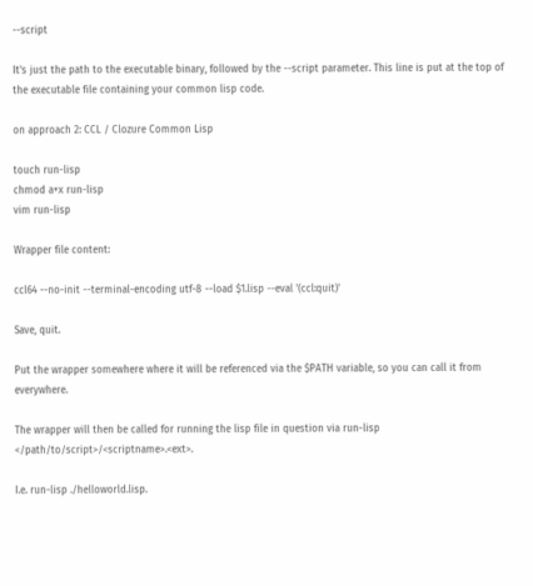--script

It's just the path to the executable binary, followed by the --script parameter. This line is put at the top of the executable file containing your common lisp code.

on approach 2: CCL / Clozure Common Lisp

touch run-lisp
chmod a+x run-lisp
vim run-lisp

Wrapper file content:

ccl64 --no-init --terminal-encoding utf-8 --load $1.lisp --eval '(ccl:quit)'

Save, quit.

Put the wrapper somewhere where it will be referenced via the $PATH variable, so you can call it from everywhere.

The wrapper will then be called for running the lisp file in question via run-lisp </path/to/script>/<scriptname>.<ext>.

I.e. run-lisp ./helloworld.lisp.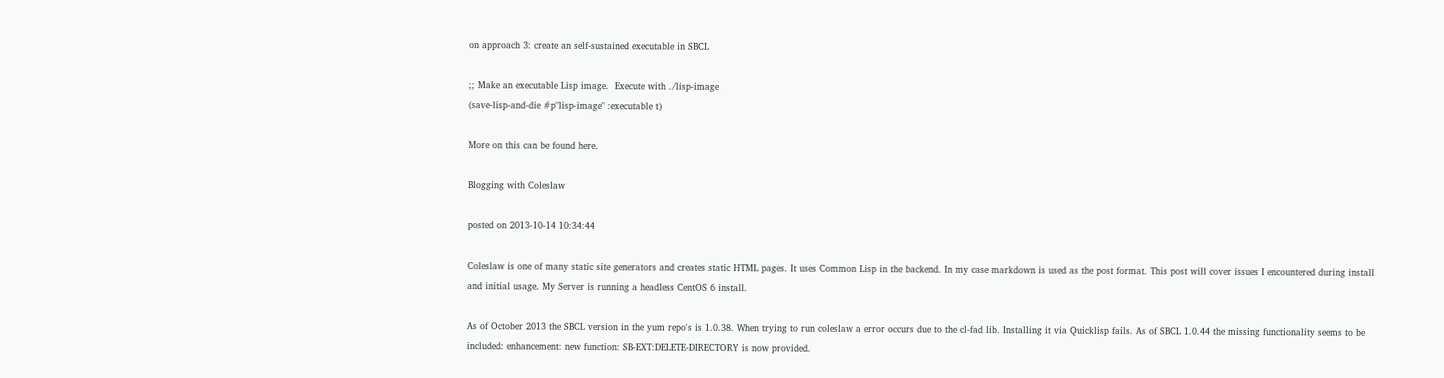on approach 3: create an self-sustained executable in SBCL

;; Make an executable Lisp image.  Execute with ./lisp-image
(save-lisp-and-die #p"lisp-image" :executable t)

More on this can be found here.

Blogging with Coleslaw

posted on 2013-10-14 10:34:44

Coleslaw is one of many static site generators and creates static HTML pages. It uses Common Lisp in the backend. In my case markdown is used as the post format. This post will cover issues I encountered during install and initial usage. My Server is running a headless CentOS 6 install.

As of October 2013 the SBCL version in the yum repo's is 1.0.38. When trying to run coleslaw a error occurs due to the cl-fad lib. Installing it via Quicklisp fails. As of SBCL 1.0.44 the missing functionality seems to be included: enhancement: new function: SB-EXT:DELETE-DIRECTORY is now provided.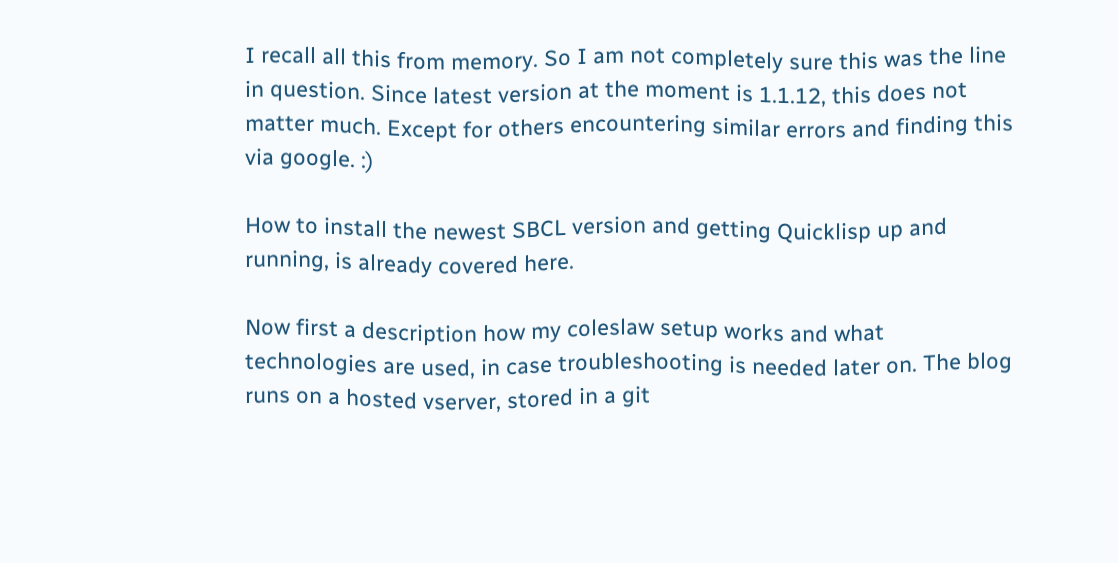I recall all this from memory. So I am not completely sure this was the line in question. Since latest version at the moment is 1.1.12, this does not matter much. Except for others encountering similar errors and finding this via google. :)

How to install the newest SBCL version and getting Quicklisp up and running, is already covered here.

Now first a description how my coleslaw setup works and what technologies are used, in case troubleshooting is needed later on. The blog runs on a hosted vserver, stored in a git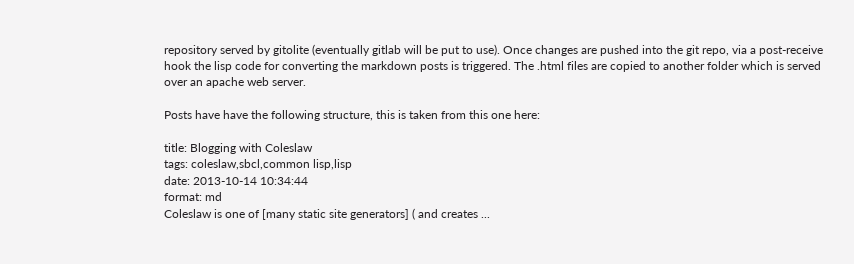repository served by gitolite (eventually gitlab will be put to use). Once changes are pushed into the git repo, via a post-receive hook the lisp code for converting the markdown posts is triggered. The .html files are copied to another folder which is served over an apache web server.

Posts have have the following structure, this is taken from this one here:

title: Blogging with Coleslaw
tags: coleslaw,sbcl,common lisp,lisp
date: 2013-10-14 10:34:44
format: md
Coleslaw is one of [many static site generators] ( and creates ...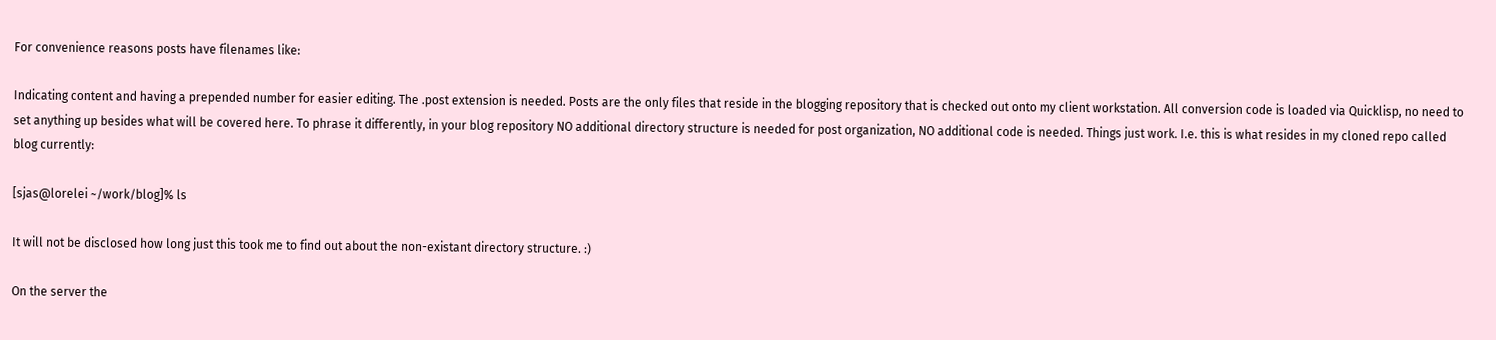For convenience reasons posts have filenames like:

Indicating content and having a prepended number for easier editing. The .post extension is needed. Posts are the only files that reside in the blogging repository that is checked out onto my client workstation. All conversion code is loaded via Quicklisp, no need to set anything up besides what will be covered here. To phrase it differently, in your blog repository NO additional directory structure is needed for post organization, NO additional code is needed. Things just work. I.e. this is what resides in my cloned repo called blog currently:

[sjas@lorelei ~/work/blog]% ls

It will not be disclosed how long just this took me to find out about the non-existant directory structure. :)

On the server the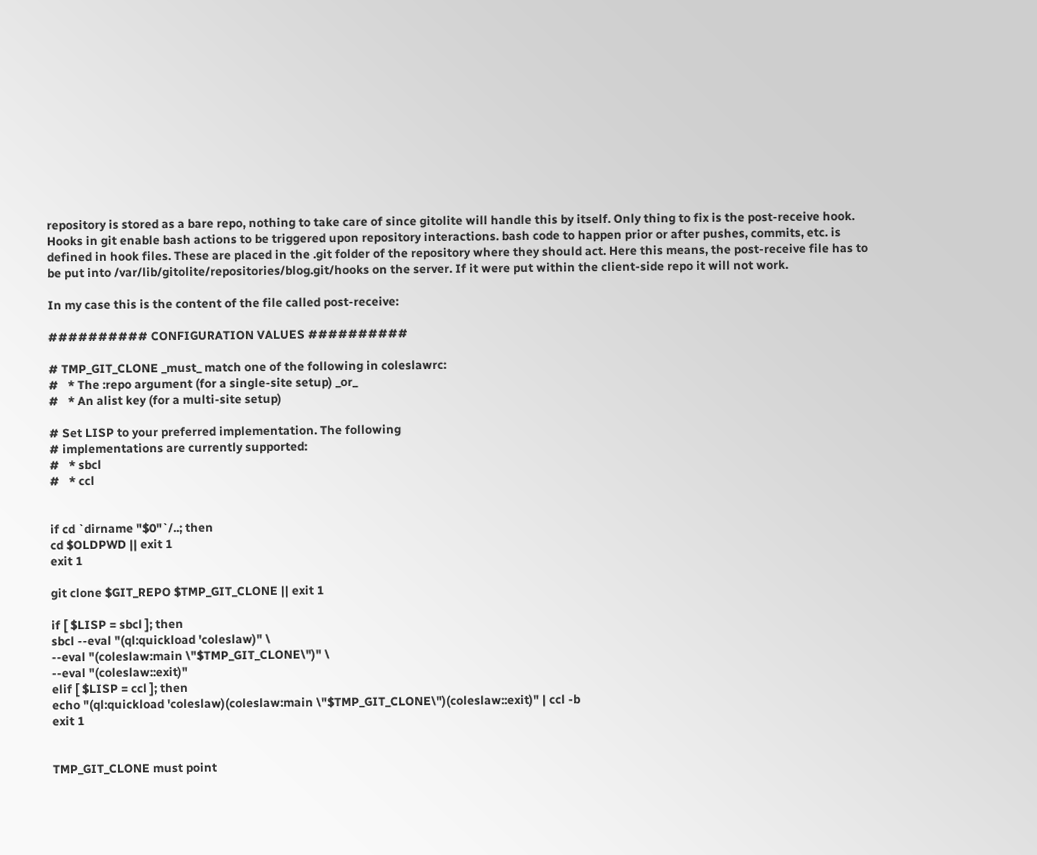repository is stored as a bare repo, nothing to take care of since gitolite will handle this by itself. Only thing to fix is the post-receive hook. Hooks in git enable bash actions to be triggered upon repository interactions. bash code to happen prior or after pushes, commits, etc. is defined in hook files. These are placed in the .git folder of the repository where they should act. Here this means, the post-receive file has to be put into /var/lib/gitolite/repositories/blog.git/hooks on the server. If it were put within the client-side repo it will not work.

In my case this is the content of the file called post-receive:

########## CONFIGURATION VALUES ##########

# TMP_GIT_CLONE _must_ match one of the following in coleslawrc:
#   * The :repo argument (for a single-site setup) _or_
#   * An alist key (for a multi-site setup)

# Set LISP to your preferred implementation. The following
# implementations are currently supported:
#   * sbcl
#   * ccl


if cd `dirname "$0"`/..; then
cd $OLDPWD || exit 1
exit 1

git clone $GIT_REPO $TMP_GIT_CLONE || exit 1

if [ $LISP = sbcl ]; then
sbcl --eval "(ql:quickload 'coleslaw)" \
--eval "(coleslaw:main \"$TMP_GIT_CLONE\")" \
--eval "(coleslaw::exit)"
elif [ $LISP = ccl ]; then
echo "(ql:quickload 'coleslaw)(coleslaw:main \"$TMP_GIT_CLONE\")(coleslaw::exit)" | ccl -b
exit 1


TMP_GIT_CLONE must point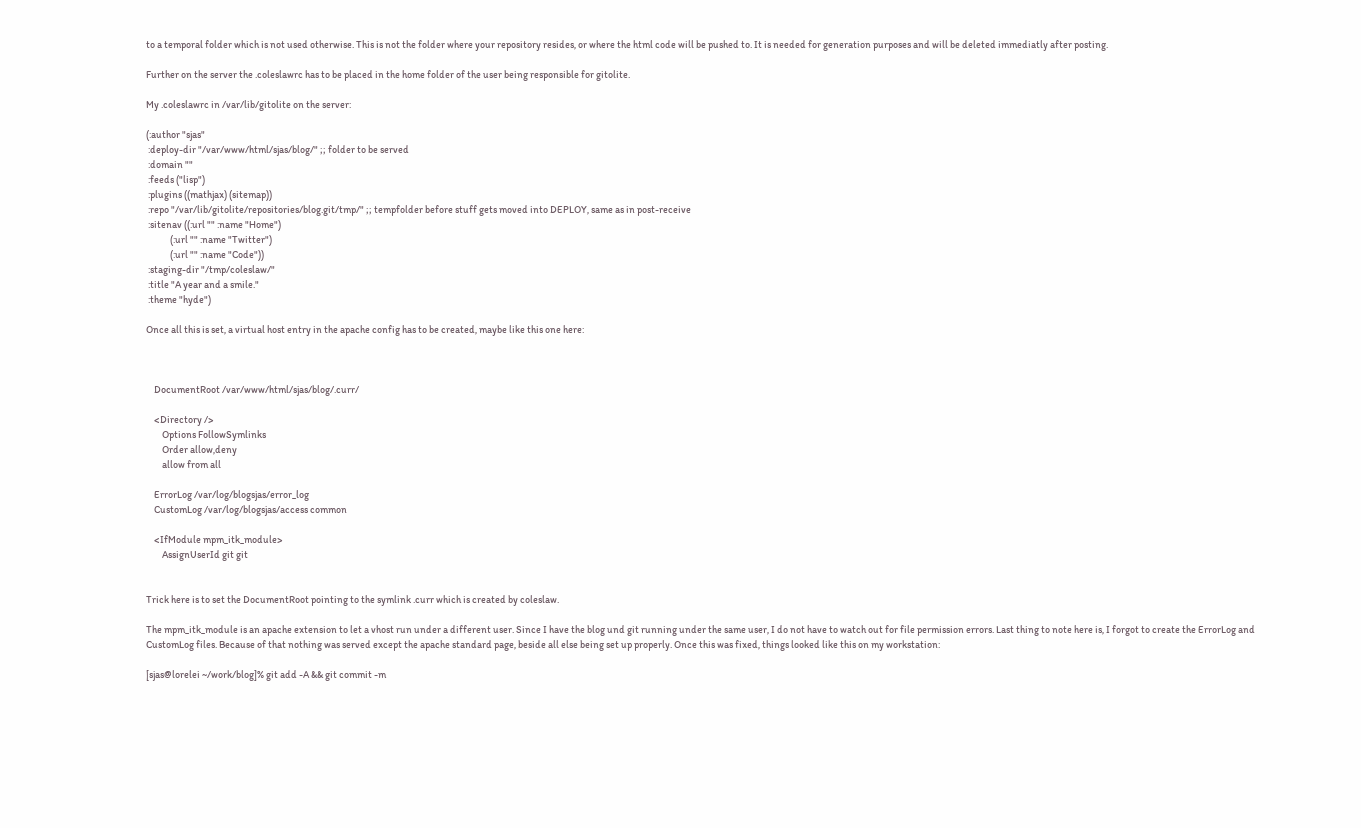to a temporal folder which is not used otherwise. This is not the folder where your repository resides, or where the html code will be pushed to. It is needed for generation purposes and will be deleted immediatly after posting.

Further on the server the .coleslawrc has to be placed in the home folder of the user being responsible for gitolite.

My .coleslawrc in /var/lib/gitolite on the server:

(:author "sjas"
 :deploy-dir "/var/www/html/sjas/blog/" ;; folder to be served
 :domain ""
 :feeds ("lisp")
 :plugins ((mathjax) (sitemap))
 :repo "/var/lib/gitolite/repositories/blog.git/tmp/" ;; tempfolder before stuff gets moved into DEPLOY, same as in post-receive
 :sitenav ((:url "" :name "Home")
            (:url "" :name "Twitter")
            (:url "" :name "Code"))
 :staging-dir "/tmp/coleslaw/"
 :title "A year and a smile."
 :theme "hyde")

Once all this is set, a virtual host entry in the apache config has to be created, maybe like this one here:



    DocumentRoot /var/www/html/sjas/blog/.curr/

    <Directory />
        Options FollowSymlinks
        Order allow,deny
        allow from all

    ErrorLog /var/log/blogsjas/error_log
    CustomLog /var/log/blogsjas/access common

    <IfModule mpm_itk_module>
        AssignUserId git git


Trick here is to set the DocumentRoot pointing to the symlink .curr which is created by coleslaw.

The mpm_itk_module is an apache extension to let a vhost run under a different user. Since I have the blog und git running under the same user, I do not have to watch out for file permission errors. Last thing to note here is, I forgot to create the ErrorLog and CustomLog files. Because of that nothing was served except the apache standard page, beside all else being set up properly. Once this was fixed, things looked like this on my workstation:

[sjas@lorelei ~/work/blog]% git add -A && git commit -m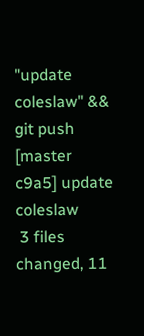"update coleslaw" && git push
[master c9a5] update coleslaw
 3 files changed, 11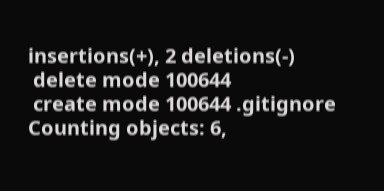insertions(+), 2 deletions(-)
 delete mode 100644
 create mode 100644 .gitignore
Counting objects: 6,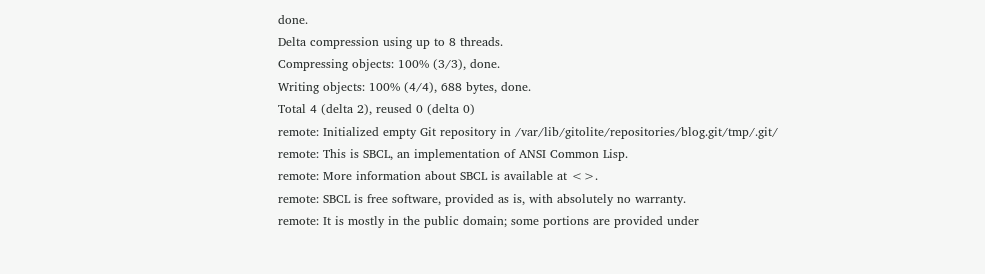done.
Delta compression using up to 8 threads.
Compressing objects: 100% (3/3), done.
Writing objects: 100% (4/4), 688 bytes, done.
Total 4 (delta 2), reused 0 (delta 0)
remote: Initialized empty Git repository in /var/lib/gitolite/repositories/blog.git/tmp/.git/
remote: This is SBCL, an implementation of ANSI Common Lisp.
remote: More information about SBCL is available at <>.
remote: SBCL is free software, provided as is, with absolutely no warranty.
remote: It is mostly in the public domain; some portions are provided under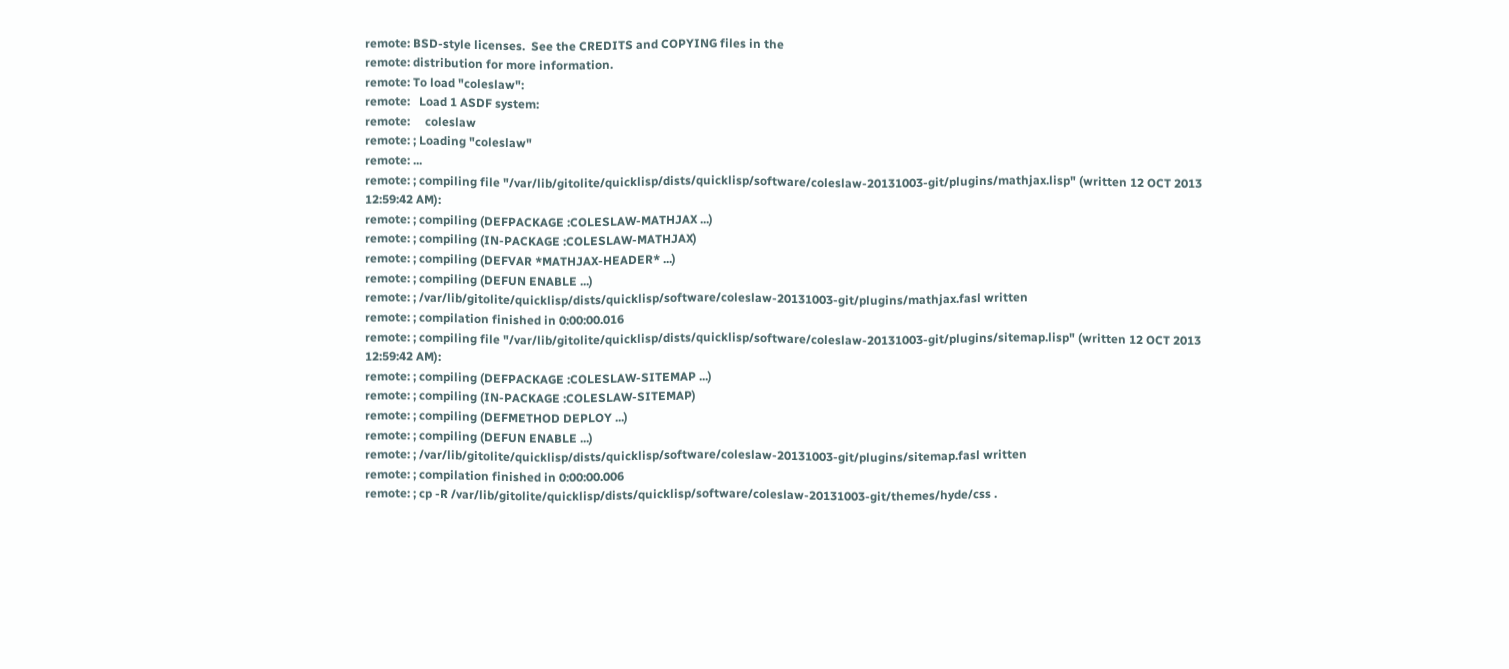remote: BSD-style licenses.  See the CREDITS and COPYING files in the
remote: distribution for more information.
remote: To load "coleslaw":
remote:   Load 1 ASDF system:
remote:     coleslaw
remote: ; Loading "coleslaw"
remote: ...
remote: ; compiling file "/var/lib/gitolite/quicklisp/dists/quicklisp/software/coleslaw-20131003-git/plugins/mathjax.lisp" (written 12 OCT 2013 12:59:42 AM):
remote: ; compiling (DEFPACKAGE :COLESLAW-MATHJAX ...)
remote: ; compiling (IN-PACKAGE :COLESLAW-MATHJAX)
remote: ; compiling (DEFVAR *MATHJAX-HEADER* ...)
remote: ; compiling (DEFUN ENABLE ...)
remote: ; /var/lib/gitolite/quicklisp/dists/quicklisp/software/coleslaw-20131003-git/plugins/mathjax.fasl written
remote: ; compilation finished in 0:00:00.016
remote: ; compiling file "/var/lib/gitolite/quicklisp/dists/quicklisp/software/coleslaw-20131003-git/plugins/sitemap.lisp" (written 12 OCT 2013 12:59:42 AM):
remote: ; compiling (DEFPACKAGE :COLESLAW-SITEMAP ...)
remote: ; compiling (IN-PACKAGE :COLESLAW-SITEMAP)
remote: ; compiling (DEFMETHOD DEPLOY ...)
remote: ; compiling (DEFUN ENABLE ...)
remote: ; /var/lib/gitolite/quicklisp/dists/quicklisp/software/coleslaw-20131003-git/plugins/sitemap.fasl written
remote: ; compilation finished in 0:00:00.006
remote: ; cp -R /var/lib/gitolite/quicklisp/dists/quicklisp/software/coleslaw-20131003-git/themes/hyde/css .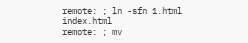remote: ; ln -sfn 1.html index.html
remote: ; mv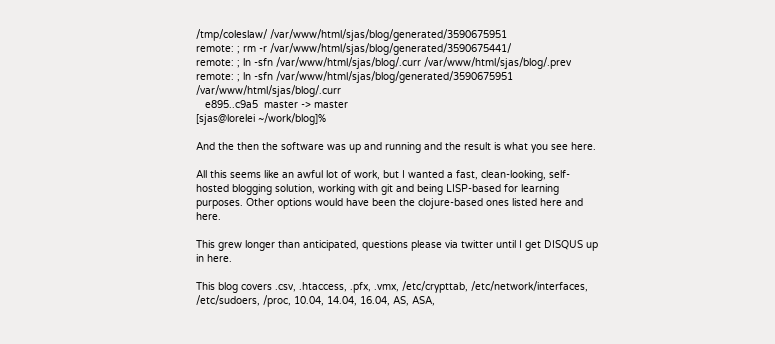/tmp/coleslaw/ /var/www/html/sjas/blog/generated/3590675951
remote: ; rm -r /var/www/html/sjas/blog/generated/3590675441/
remote: ; ln -sfn /var/www/html/sjas/blog/.curr /var/www/html/sjas/blog/.prev
remote: ; ln -sfn /var/www/html/sjas/blog/generated/3590675951 /var/www/html/sjas/blog/.curr
   e895..c9a5  master -> master
[sjas@lorelei ~/work/blog]%

And the then the software was up and running and the result is what you see here.

All this seems like an awful lot of work, but I wanted a fast, clean-looking, self-hosted blogging solution, working with git and being LISP-based for learning purposes. Other options would have been the clojure-based ones listed here and here.

This grew longer than anticipated, questions please via twitter until I get DISQUS up in here.

This blog covers .csv, .htaccess, .pfx, .vmx, /etc/crypttab, /etc/network/interfaces, /etc/sudoers, /proc, 10.04, 14.04, 16.04, AS, ASA,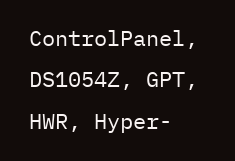ControlPanel, DS1054Z, GPT, HWR, Hyper-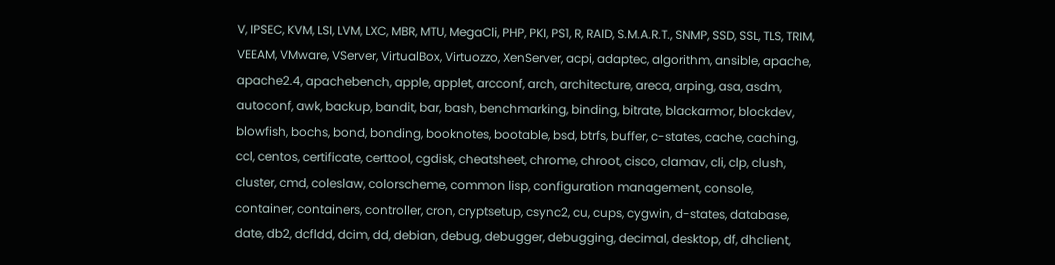V, IPSEC, KVM, LSI, LVM, LXC, MBR, MTU, MegaCli, PHP, PKI, PS1, R, RAID, S.M.A.R.T., SNMP, SSD, SSL, TLS, TRIM, VEEAM, VMware, VServer, VirtualBox, Virtuozzo, XenServer, acpi, adaptec, algorithm, ansible, apache, apache2.4, apachebench, apple, applet, arcconf, arch, architecture, areca, arping, asa, asdm, autoconf, awk, backup, bandit, bar, bash, benchmarking, binding, bitrate, blackarmor, blockdev, blowfish, bochs, bond, bonding, booknotes, bootable, bsd, btrfs, buffer, c-states, cache, caching, ccl, centos, certificate, certtool, cgdisk, cheatsheet, chrome, chroot, cisco, clamav, cli, clp, clush, cluster, cmd, coleslaw, colorscheme, common lisp, configuration management, console, container, containers, controller, cron, cryptsetup, csync2, cu, cups, cygwin, d-states, database, date, db2, dcfldd, dcim, dd, debian, debug, debugger, debugging, decimal, desktop, df, dhclient,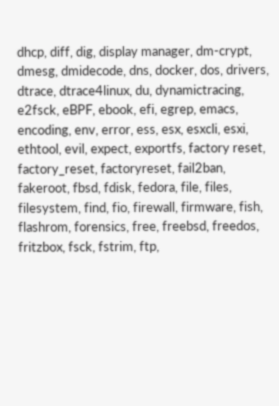dhcp, diff, dig, display manager, dm-crypt, dmesg, dmidecode, dns, docker, dos, drivers, dtrace, dtrace4linux, du, dynamictracing, e2fsck, eBPF, ebook, efi, egrep, emacs, encoding, env, error, ess, esx, esxcli, esxi, ethtool, evil, expect, exportfs, factory reset, factory_reset, factoryreset, fail2ban, fakeroot, fbsd, fdisk, fedora, file, files, filesystem, find, fio, firewall, firmware, fish, flashrom, forensics, free, freebsd, freedos, fritzbox, fsck, fstrim, ftp,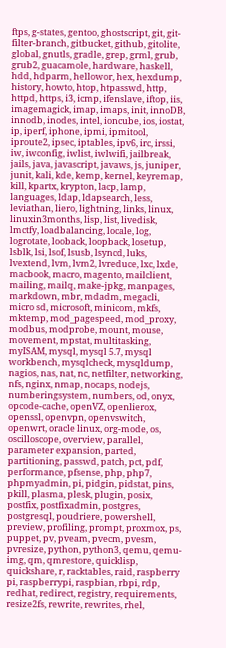ftps, g-states, gentoo, ghostscript, git, git-filter-branch, gitbucket, github, gitolite, global, gnutls, gradle, grep, grml, grub, grub2, guacamole, hardware, haskell, hdd, hdparm, hellowor, hex, hexdump, history, howto, htop, htpasswd, http, httpd, https, i3, icmp, ifenslave, iftop, iis, imagemagick, imap, imaps, init, innoDB, innodb, inodes, intel, ioncube, ios, iostat, ip, iperf, iphone, ipmi, ipmitool, iproute2, ipsec, iptables, ipv6, irc, irssi, iw, iwconfig, iwlist, iwlwifi, jailbreak, jails, java, javascript, javaws, js, juniper, junit, kali, kde, kemp, kernel, keyremap, kill, kpartx, krypton, lacp, lamp, languages, ldap, ldapsearch, less, leviathan, liero, lightning, links, linux, linuxin3months, lisp, list, livedisk, lmctfy, loadbalancing, locale, log, logrotate, looback, loopback, losetup, lsblk, lsi, lsof, lsusb, lsyncd, luks, lvextend, lvm, lvm2, lvreduce, lxc, lxde, macbook, macro, magento, mailclient, mailing, mailq, make-jpkg, manpages, markdown, mbr, mdadm, megacli, micro sd, microsoft, minicom, mkfs, mktemp, mod_pagespeed, mod_proxy, modbus, modprobe, mount, mouse, movement, mpstat, multitasking, myISAM, mysql, mysql 5.7, mysql workbench, mysqlcheck, mysqldump, nagios, nas, nat, nc, netfilter, networking, nfs, nginx, nmap, nocaps, nodejs, numberingsystem, numbers, od, onyx, opcode-cache, openVZ, openlierox, openssl, openvpn, openvswitch, openwrt, oracle linux, org-mode, os, oscilloscope, overview, parallel, parameter expansion, parted, partitioning, passwd, patch, pct, pdf, performance, pfsense, php, php7, phpmyadmin, pi, pidgin, pidstat, pins, pkill, plasma, plesk, plugin, posix, postfix, postfixadmin, postgres, postgresql, poudriere, powershell, preview, profiling, prompt, proxmox, ps, puppet, pv, pveam, pvecm, pvesm, pvresize, python, python3, qemu, qemu-img, qm, qmrestore, quicklisp, quickshare, r, racktables, raid, raspberry pi, raspberrypi, raspbian, rbpi, rdp, redhat, redirect, registry, requirements, resize2fs, rewrite, rewrites, rhel,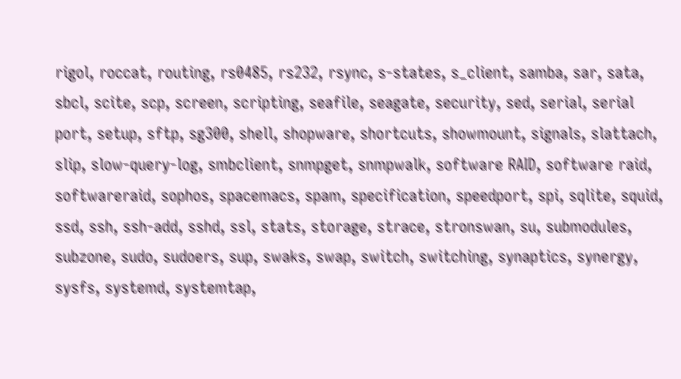rigol, roccat, routing, rs0485, rs232, rsync, s-states, s_client, samba, sar, sata, sbcl, scite, scp, screen, scripting, seafile, seagate, security, sed, serial, serial port, setup, sftp, sg300, shell, shopware, shortcuts, showmount, signals, slattach, slip, slow-query-log, smbclient, snmpget, snmpwalk, software RAID, software raid, softwareraid, sophos, spacemacs, spam, specification, speedport, spi, sqlite, squid, ssd, ssh, ssh-add, sshd, ssl, stats, storage, strace, stronswan, su, submodules, subzone, sudo, sudoers, sup, swaks, swap, switch, switching, synaptics, synergy, sysfs, systemd, systemtap,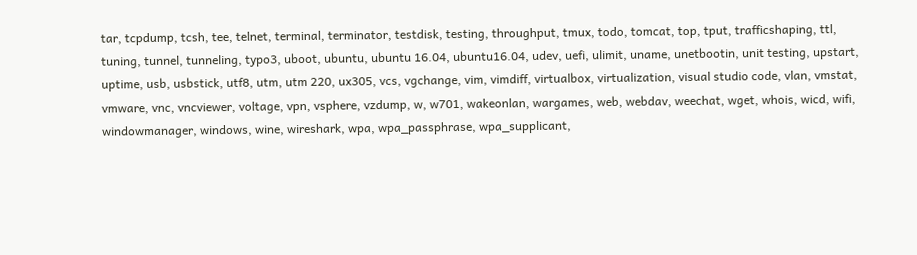tar, tcpdump, tcsh, tee, telnet, terminal, terminator, testdisk, testing, throughput, tmux, todo, tomcat, top, tput, trafficshaping, ttl, tuning, tunnel, tunneling, typo3, uboot, ubuntu, ubuntu 16.04, ubuntu16.04, udev, uefi, ulimit, uname, unetbootin, unit testing, upstart, uptime, usb, usbstick, utf8, utm, utm 220, ux305, vcs, vgchange, vim, vimdiff, virtualbox, virtualization, visual studio code, vlan, vmstat, vmware, vnc, vncviewer, voltage, vpn, vsphere, vzdump, w, w701, wakeonlan, wargames, web, webdav, weechat, wget, whois, wicd, wifi, windowmanager, windows, wine, wireshark, wpa, wpa_passphrase, wpa_supplicant,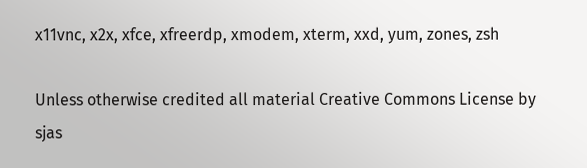x11vnc, x2x, xfce, xfreerdp, xmodem, xterm, xxd, yum, zones, zsh

Unless otherwise credited all material Creative Commons License by sjas